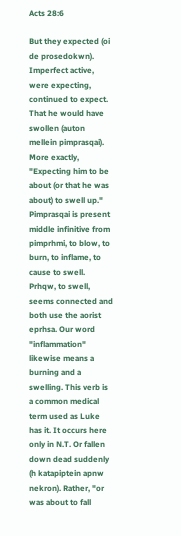Acts 28:6

But they expected (oi de prosedokwn). Imperfect active, were expecting, continued to expect. That he would have swollen (auton mellein pimprasqai). More exactly, "Expecting him to be about (or that he was about) to swell up." Pimprasqai is present middle infinitive from pimprhmi, to blow, to burn, to inflame, to cause to swell. Prhqw, to swell, seems connected and both use the aorist eprhsa. Our word "inflammation" likewise means a burning and a swelling. This verb is a common medical term used as Luke has it. It occurs here only in N.T. Or fallen down dead suddenly (h katapiptein apnw nekron). Rather, "or was about to fall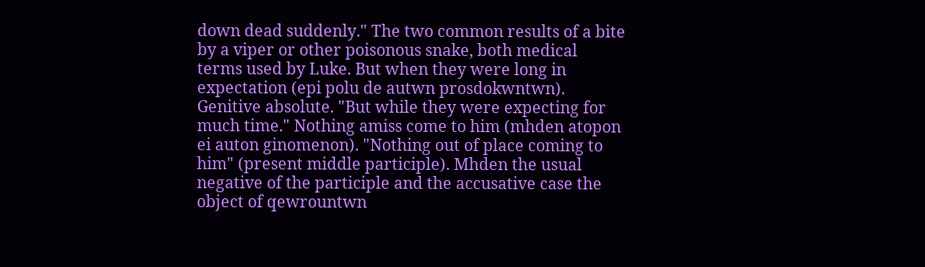down dead suddenly." The two common results of a bite by a viper or other poisonous snake, both medical terms used by Luke. But when they were long in expectation (epi polu de autwn prosdokwntwn). Genitive absolute. "But while they were expecting for much time." Nothing amiss come to him (mhden atopon ei auton ginomenon). "Nothing out of place coming to him" (present middle participle). Mhden the usual negative of the participle and the accusative case the object of qewrountwn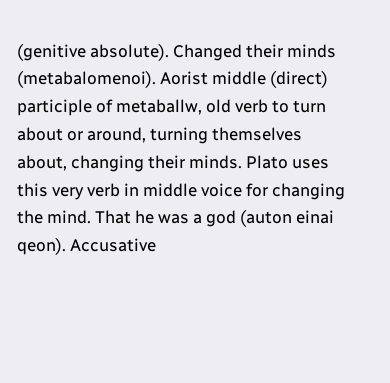(genitive absolute). Changed their minds (metabalomenoi). Aorist middle (direct) participle of metaballw, old verb to turn about or around, turning themselves about, changing their minds. Plato uses this very verb in middle voice for changing the mind. That he was a god (auton einai qeon). Accusative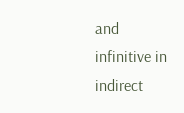and infinitive in indirect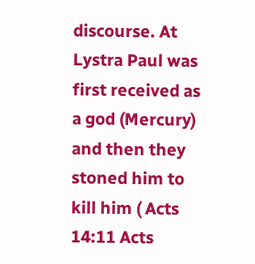discourse. At Lystra Paul was first received as a god (Mercury) and then they stoned him to kill him ( Acts 14:11 Acts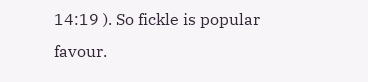14:19 ). So fickle is popular favour.